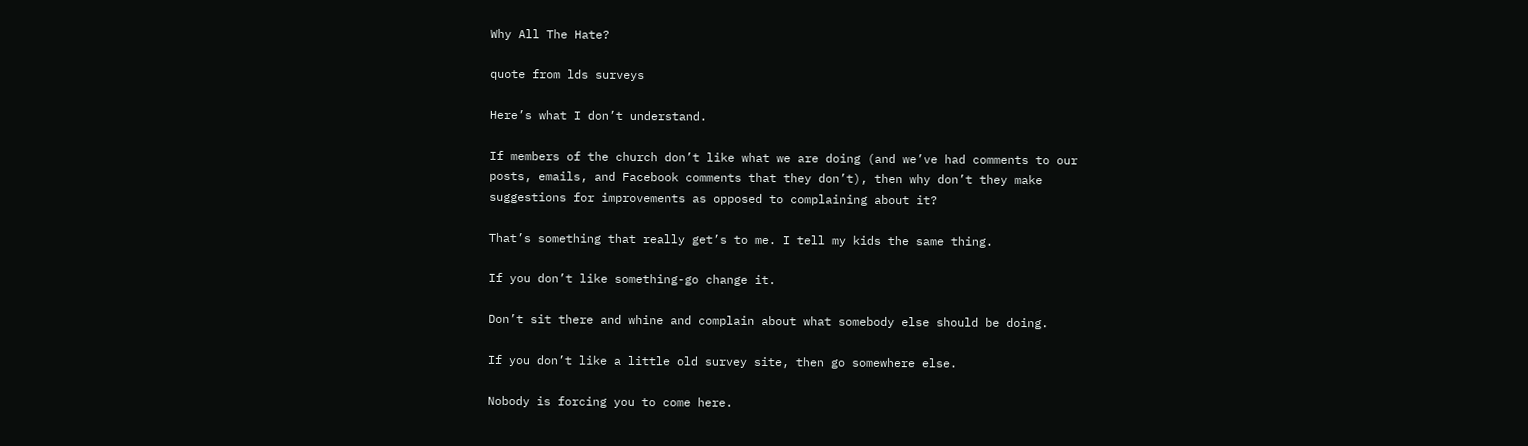Why All The Hate?

quote from lds surveys

Here’s what I don’t understand.

If members of the church don’t like what we are doing (and we’ve had comments to our posts, emails, and Facebook comments that they don’t), then why don’t they make suggestions for improvements as opposed to complaining about it?

That’s something that really get’s to me. I tell my kids the same thing.

If you don’t like something-go change it.

Don’t sit there and whine and complain about what somebody else should be doing.

If you don’t like a little old survey site, then go somewhere else.

Nobody is forcing you to come here.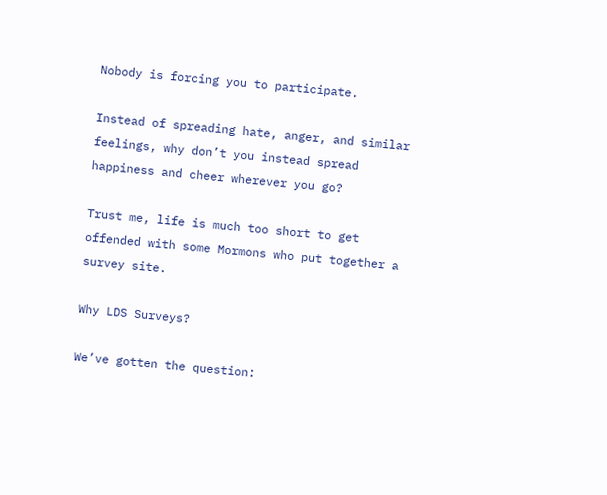Nobody is forcing you to participate.

Instead of spreading hate, anger, and similar feelings, why don’t you instead spread happiness and cheer wherever you go?

Trust me, life is much too short to get offended with some Mormons who put together a survey site.

Why LDS Surveys?

We’ve gotten the question: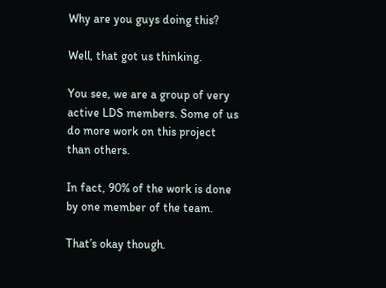Why are you guys doing this?

Well, that got us thinking.

You see, we are a group of very active LDS members. Some of us do more work on this project than others.

In fact, 90% of the work is done by one member of the team.

That’s okay though.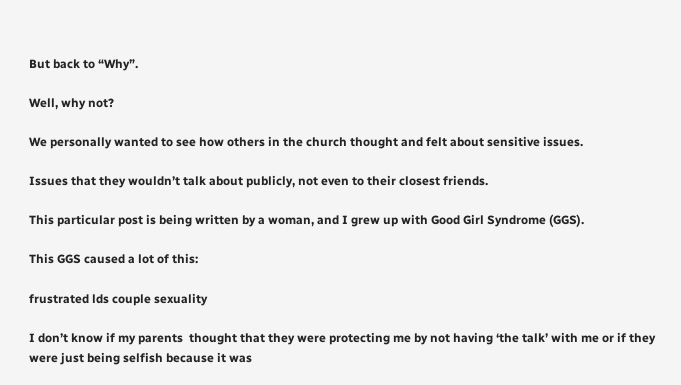But back to “Why”.

Well, why not?

We personally wanted to see how others in the church thought and felt about sensitive issues.

Issues that they wouldn’t talk about publicly, not even to their closest friends.

This particular post is being written by a woman, and I grew up with Good Girl Syndrome (GGS).

This GGS caused a lot of this:

frustrated lds couple sexuality

I don’t know if my parents  thought that they were protecting me by not having ‘the talk’ with me or if they were just being selfish because it was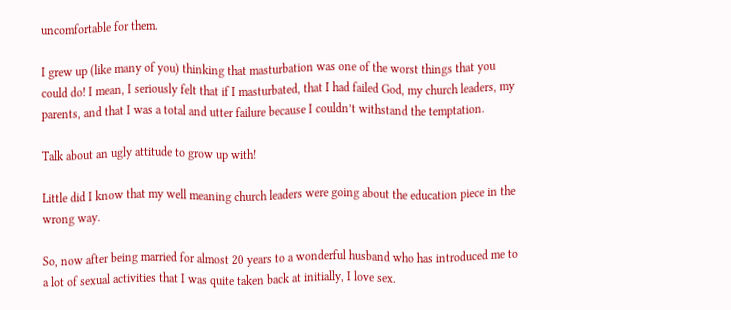uncomfortable for them.

I grew up (like many of you) thinking that masturbation was one of the worst things that you could do! I mean, I seriously felt that if I masturbated, that I had failed God, my church leaders, my parents, and that I was a total and utter failure because I couldn’t withstand the temptation.

Talk about an ugly attitude to grow up with!

Little did I know that my well meaning church leaders were going about the education piece in the wrong way.

So, now after being married for almost 20 years to a wonderful husband who has introduced me to a lot of sexual activities that I was quite taken back at initially, I love sex.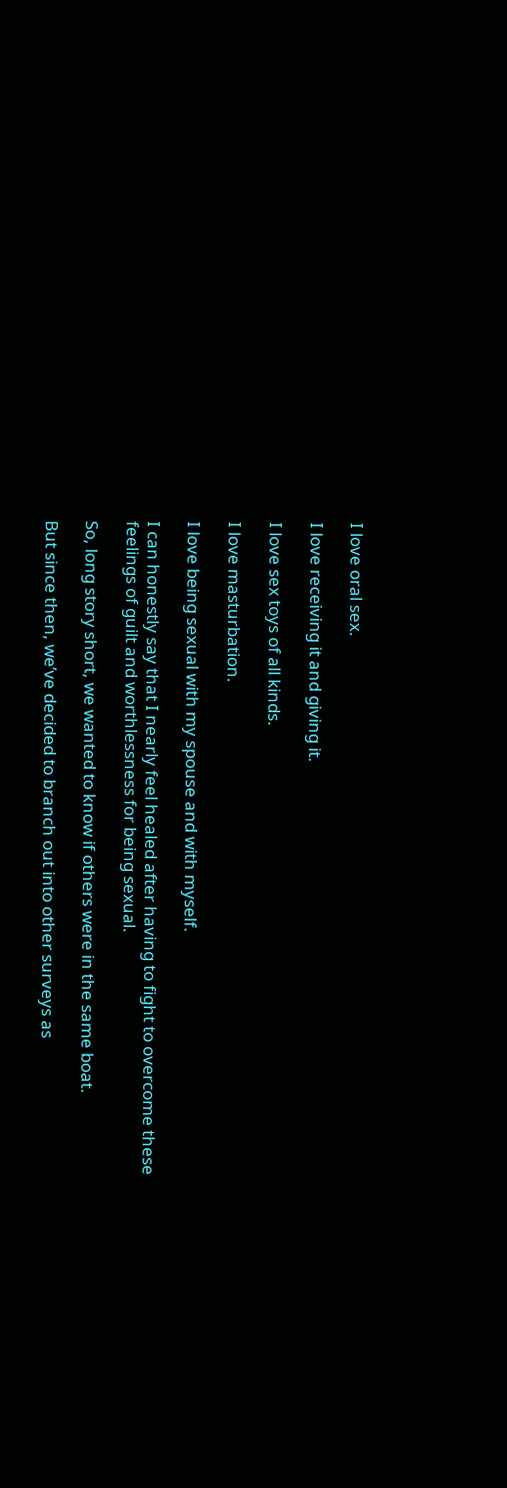I love oral sex.

I love receiving it and giving it.

I love sex toys of all kinds.

I love masturbation.

I love being sexual with my spouse and with myself.

I can honestly say that I nearly feel healed after having to fight to overcome these feelings of guilt and worthlessness for being sexual.

So, long story short, we wanted to know if others were in the same boat.

But since then, we’ve decided to branch out into other surveys as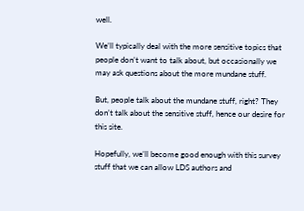well.

We’ll typically deal with the more sensitive topics that people don’t want to talk about, but occasionally we may ask questions about the more mundane stuff.

But, people talk about the mundane stuff, right? They don’t talk about the sensitive stuff, hence our desire for this site.

Hopefully, we’ll become good enough with this survey stuff that we can allow LDS authors and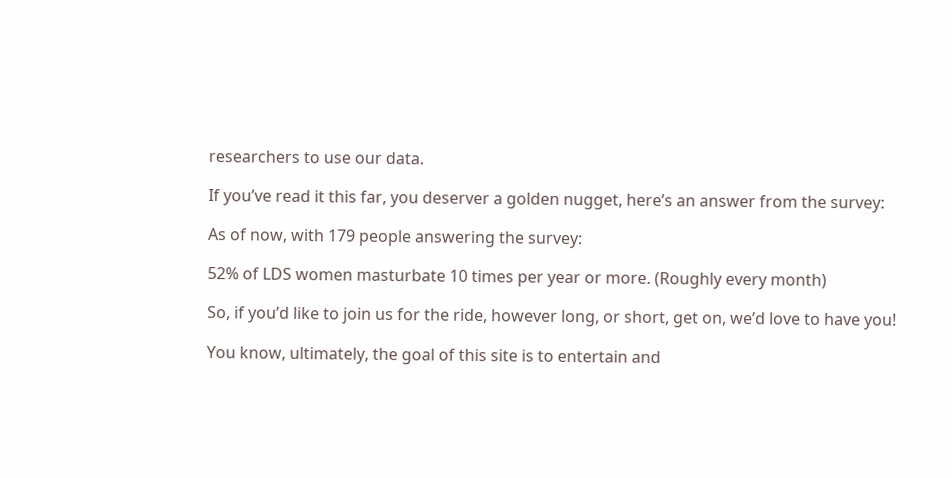researchers to use our data.

If you’ve read it this far, you deserver a golden nugget, here’s an answer from the survey:

As of now, with 179 people answering the survey:

52% of LDS women masturbate 10 times per year or more. (Roughly every month)

So, if you’d like to join us for the ride, however long, or short, get on, we’d love to have you!

You know, ultimately, the goal of this site is to entertain and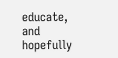educate, and hopefully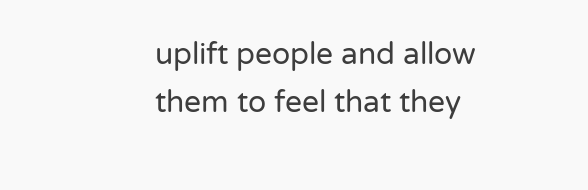uplift people and allow them to feel that they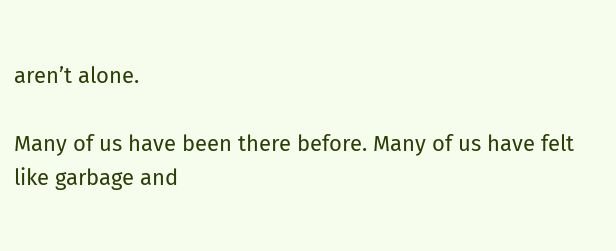aren’t alone.

Many of us have been there before. Many of us have felt like garbage and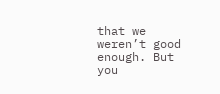that we weren’t good enough. But you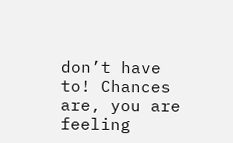don’t have to! Chances are, you are feeling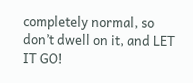completely normal, so don’t dwell on it, and LET IT GO!